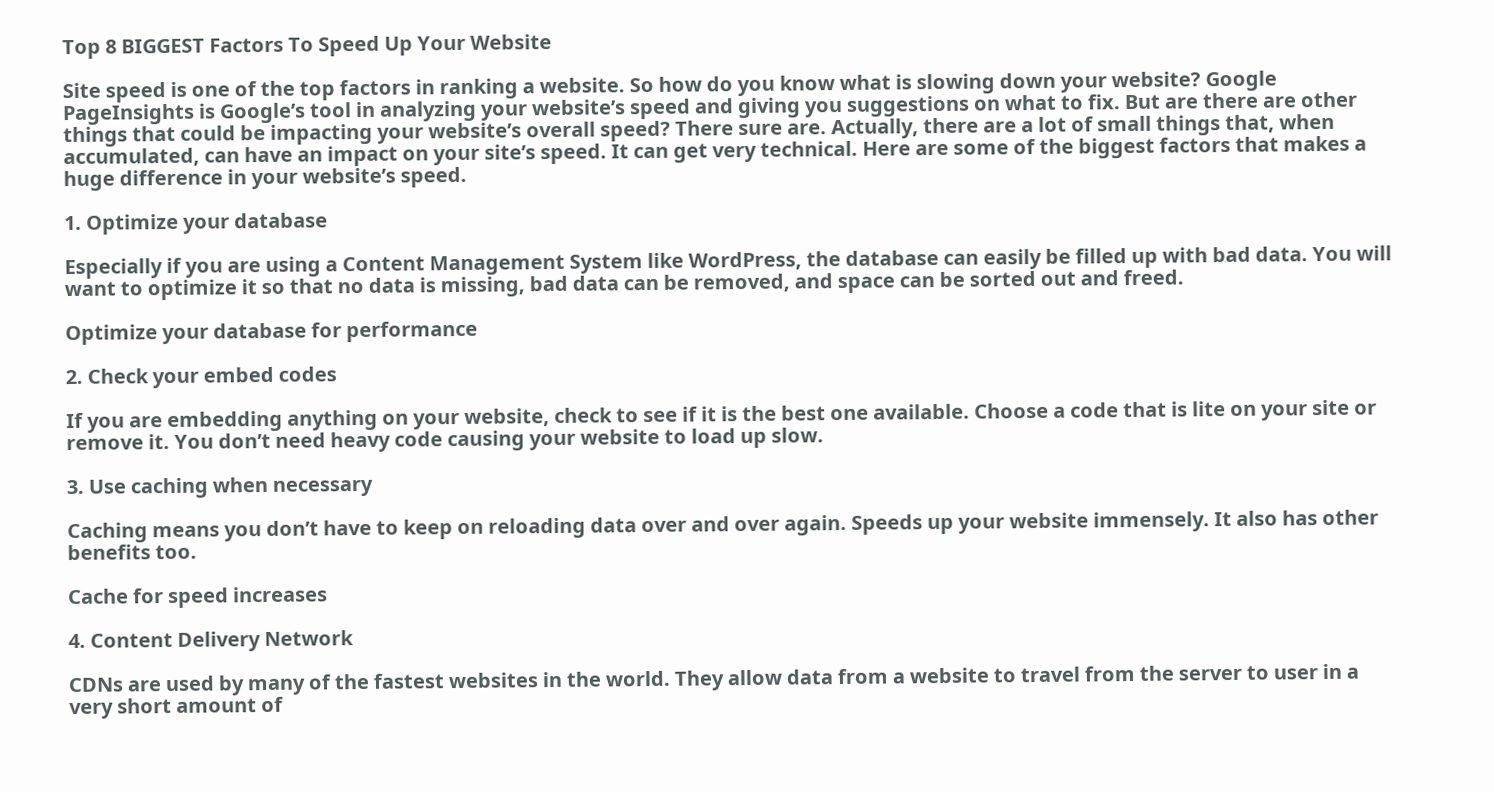Top 8 BIGGEST Factors To Speed Up Your Website

Site speed is one of the top factors in ranking a website. So how do you know what is slowing down your website? Google PageInsights is Google’s tool in analyzing your website’s speed and giving you suggestions on what to fix. But are there are other things that could be impacting your website’s overall speed? There sure are. Actually, there are a lot of small things that, when accumulated, can have an impact on your site’s speed. It can get very technical. Here are some of the biggest factors that makes a huge difference in your website’s speed.

1. Optimize your database

Especially if you are using a Content Management System like WordPress, the database can easily be filled up with bad data. You will want to optimize it so that no data is missing, bad data can be removed, and space can be sorted out and freed.

Optimize your database for performance

2. Check your embed codes

If you are embedding anything on your website, check to see if it is the best one available. Choose a code that is lite on your site or remove it. You don’t need heavy code causing your website to load up slow.

3. Use caching when necessary

Caching means you don’t have to keep on reloading data over and over again. Speeds up your website immensely. It also has other benefits too.

Cache for speed increases

4. Content Delivery Network

CDNs are used by many of the fastest websites in the world. They allow data from a website to travel from the server to user in a very short amount of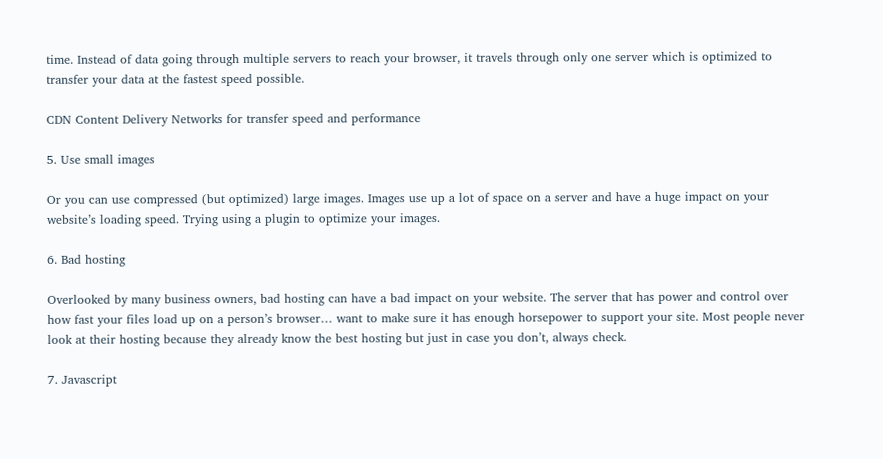time. Instead of data going through multiple servers to reach your browser, it travels through only one server which is optimized to transfer your data at the fastest speed possible.

CDN Content Delivery Networks for transfer speed and performance

5. Use small images

Or you can use compressed (but optimized) large images. Images use up a lot of space on a server and have a huge impact on your website’s loading speed. Trying using a plugin to optimize your images.

6. Bad hosting

Overlooked by many business owners, bad hosting can have a bad impact on your website. The server that has power and control over how fast your files load up on a person’s browser… want to make sure it has enough horsepower to support your site. Most people never look at their hosting because they already know the best hosting but just in case you don’t, always check.

7. Javascript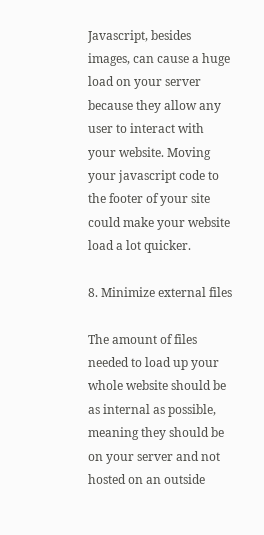Javascript, besides images, can cause a huge load on your server because they allow any user to interact with your website. Moving your javascript code to the footer of your site could make your website load a lot quicker.

8. Minimize external files

The amount of files needed to load up your whole website should be as internal as possible, meaning they should be on your server and not hosted on an outside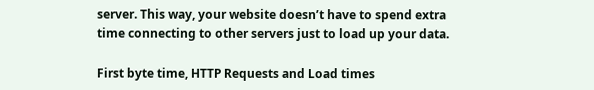server. This way, your website doesn’t have to spend extra time connecting to other servers just to load up your data.

First byte time, HTTP Requests and Load times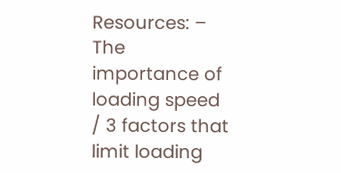Resources: – The importance of loading speed / 3 factors that limit loading